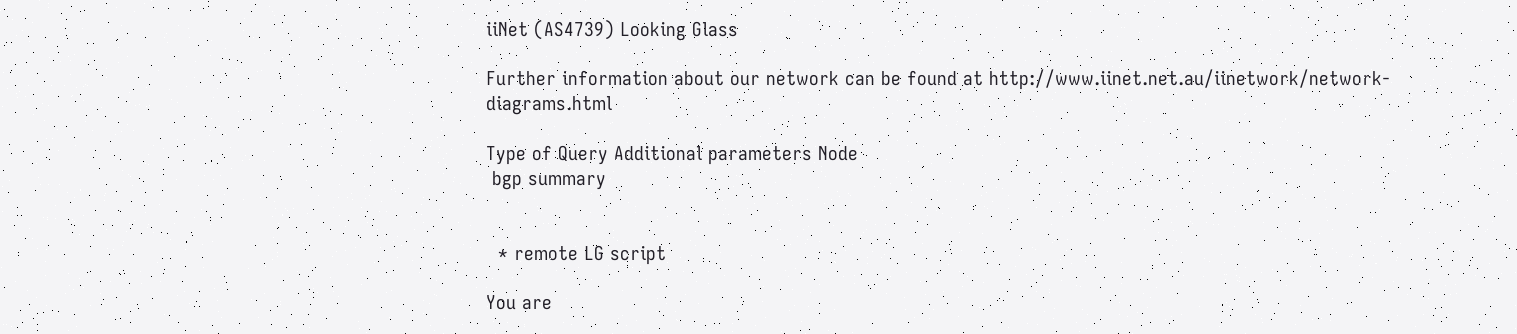iiNet (AS4739) Looking Glass

Further information about our network can be found at http://www.iinet.net.au/iinetwork/network-diagrams.html

Type of Query Additional parameters Node
 bgp summary


  * remote LG script

You are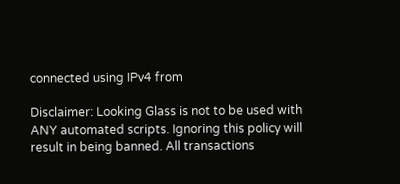connected using IPv4 from

Disclaimer: Looking Glass is not to be used with ANY automated scripts. Ignoring this policy will result in being banned. All transactions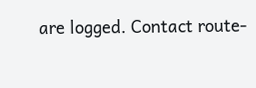are logged. Contact route-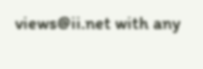views@ii.net with any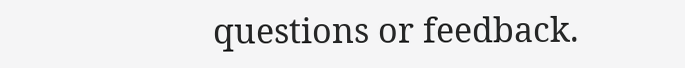questions or feedback.